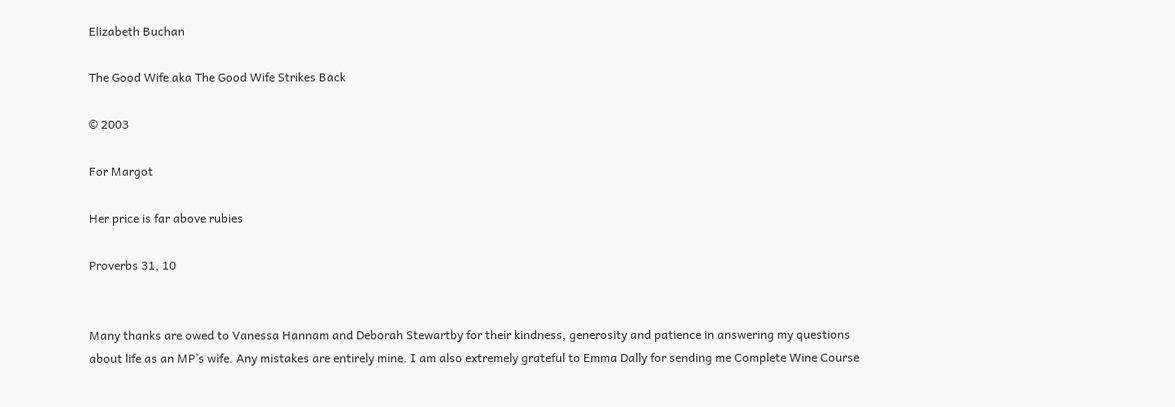Elizabeth Buchan

The Good Wife aka The Good Wife Strikes Back

© 2003

For Margot

Her price is far above rubies

Proverbs 31, 10


Many thanks are owed to Vanessa Hannam and Deborah Stewartby for their kindness, generosity and patience in answering my questions about life as an MP’s wife. Any mistakes are entirely mine. I am also extremely grateful to Emma Dally for sending me Complete Wine Course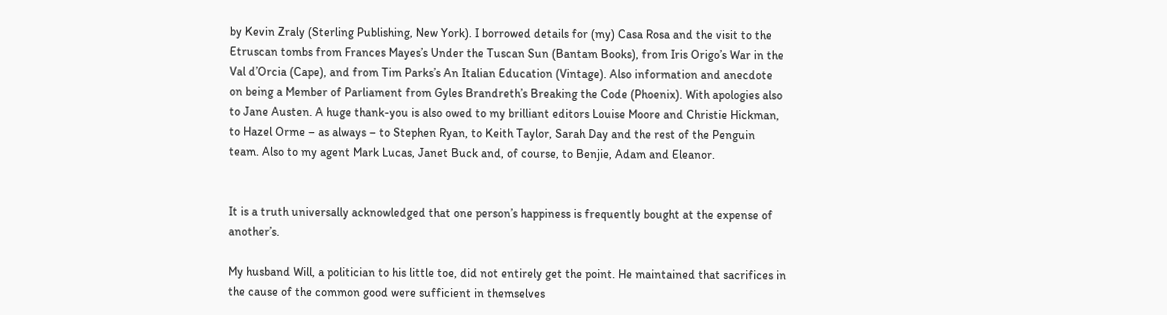by Kevin Zraly (Sterling Publishing, New York). I borrowed details for (my) Casa Rosa and the visit to the Etruscan tombs from Frances Mayes’s Under the Tuscan Sun (Bantam Books), from Iris Origo’s War in the Val d’Orcia (Cape), and from Tim Parks’s An Italian Education (Vintage). Also information and anecdote on being a Member of Parliament from Gyles Brandreth’s Breaking the Code (Phoenix). With apologies also to Jane Austen. A huge thank-you is also owed to my brilliant editors Louise Moore and Christie Hickman, to Hazel Orme – as always – to Stephen Ryan, to Keith Taylor, Sarah Day and the rest of the Penguin team. Also to my agent Mark Lucas, Janet Buck and, of course, to Benjie, Adam and Eleanor.


It is a truth universally acknowledged that one person’s happiness is frequently bought at the expense of another’s.

My husband Will, a politician to his little toe, did not entirely get the point. He maintained that sacrifices in the cause of the common good were sufficient in themselves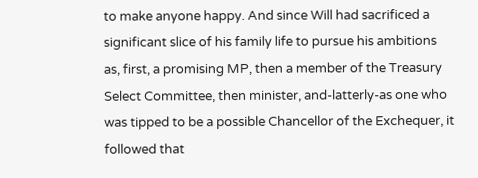to make anyone happy. And since Will had sacrificed a significant slice of his family life to pursue his ambitions as, first, a promising MP, then a member of the Treasury Select Committee, then minister, and-latterly-as one who was tipped to be a possible Chancellor of the Exchequer, it followed that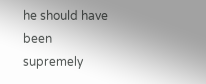he should have been supremely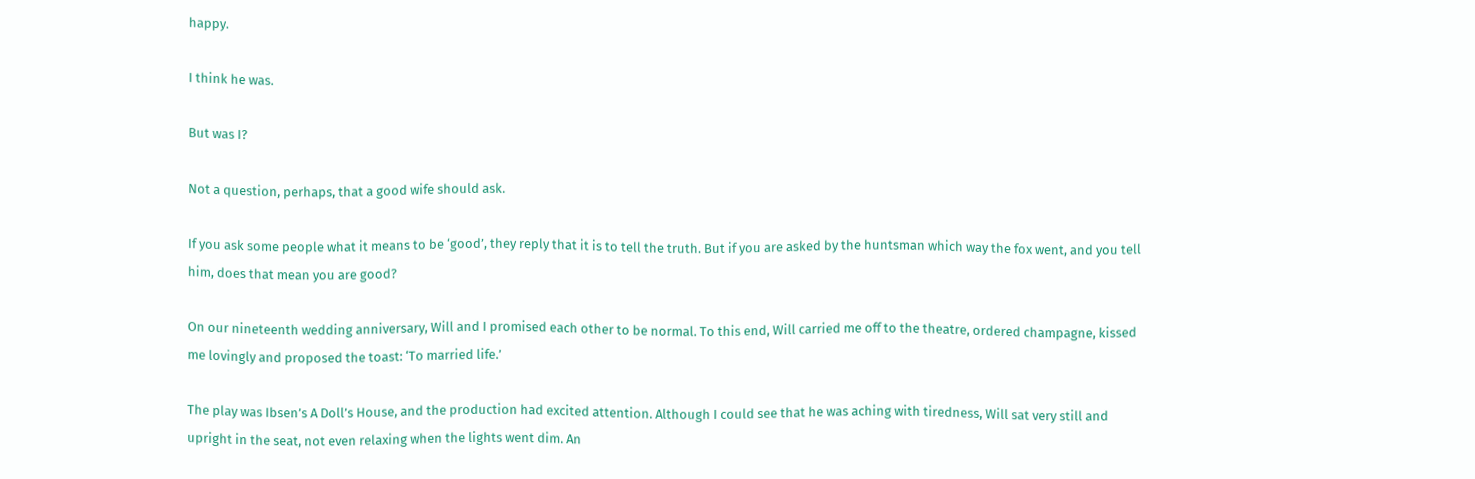happy.

I think he was.

But was I?

Not a question, perhaps, that a good wife should ask.

If you ask some people what it means to be ‘good’, they reply that it is to tell the truth. But if you are asked by the huntsman which way the fox went, and you tell him, does that mean you are good?

On our nineteenth wedding anniversary, Will and I promised each other to be normal. To this end, Will carried me off to the theatre, ordered champagne, kissed me lovingly and proposed the toast: ‘To married life.’

The play was Ibsen’s A Doll’s House, and the production had excited attention. Although I could see that he was aching with tiredness, Will sat very still and upright in the seat, not even relaxing when the lights went dim. An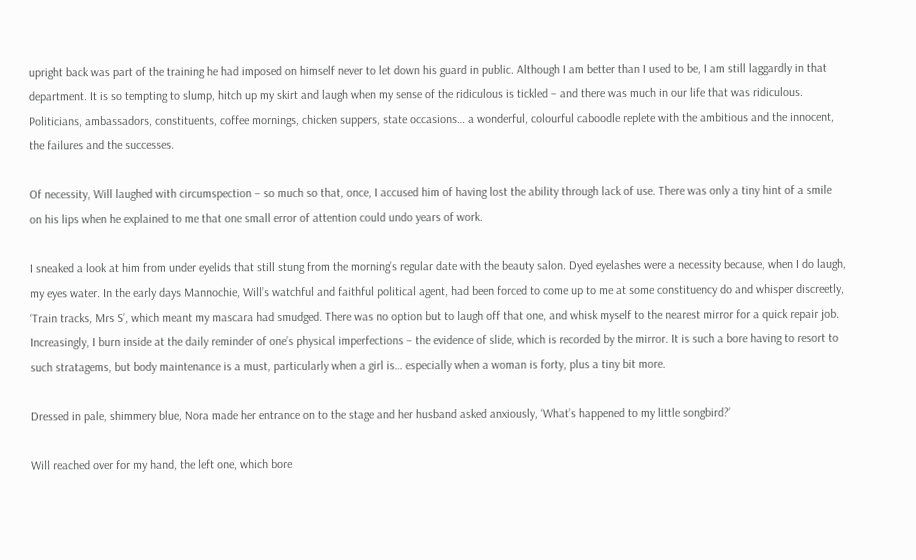upright back was part of the training he had imposed on himself never to let down his guard in public. Although I am better than I used to be, I am still laggardly in that department. It is so tempting to slump, hitch up my skirt and laugh when my sense of the ridiculous is tickled – and there was much in our life that was ridiculous. Politicians, ambassadors, constituents, coffee mornings, chicken suppers, state occasions… a wonderful, colourful caboodle replete with the ambitious and the innocent, the failures and the successes.

Of necessity, Will laughed with circumspection – so much so that, once, I accused him of having lost the ability through lack of use. There was only a tiny hint of a smile on his lips when he explained to me that one small error of attention could undo years of work.

I sneaked a look at him from under eyelids that still stung from the morning’s regular date with the beauty salon. Dyed eyelashes were a necessity because, when I do laugh, my eyes water. In the early days Mannochie, Will’s watchful and faithful political agent, had been forced to come up to me at some constituency do and whisper discreetly, ‘Train tracks, Mrs S’, which meant my mascara had smudged. There was no option but to laugh off that one, and whisk myself to the nearest mirror for a quick repair job. Increasingly, I burn inside at the daily reminder of one’s physical imperfections – the evidence of slide, which is recorded by the mirror. It is such a bore having to resort to such stratagems, but body maintenance is a must, particularly when a girl is… especially when a woman is forty, plus a tiny bit more.

Dressed in pale, shimmery blue, Nora made her entrance on to the stage and her husband asked anxiously, ‘What’s happened to my little songbird?’

Will reached over for my hand, the left one, which bore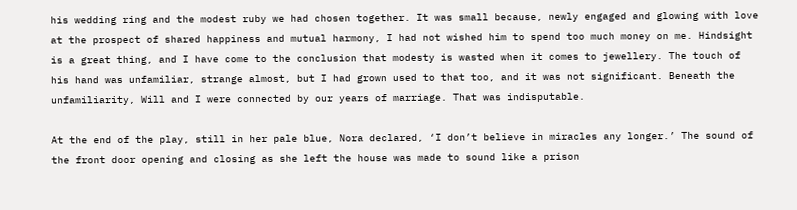his wedding ring and the modest ruby we had chosen together. It was small because, newly engaged and glowing with love at the prospect of shared happiness and mutual harmony, I had not wished him to spend too much money on me. Hindsight is a great thing, and I have come to the conclusion that modesty is wasted when it comes to jewellery. The touch of his hand was unfamiliar, strange almost, but I had grown used to that too, and it was not significant. Beneath the unfamiliarity, Will and I were connected by our years of marriage. That was indisputable.

At the end of the play, still in her pale blue, Nora declared, ‘I don’t believe in miracles any longer.’ The sound of the front door opening and closing as she left the house was made to sound like a prison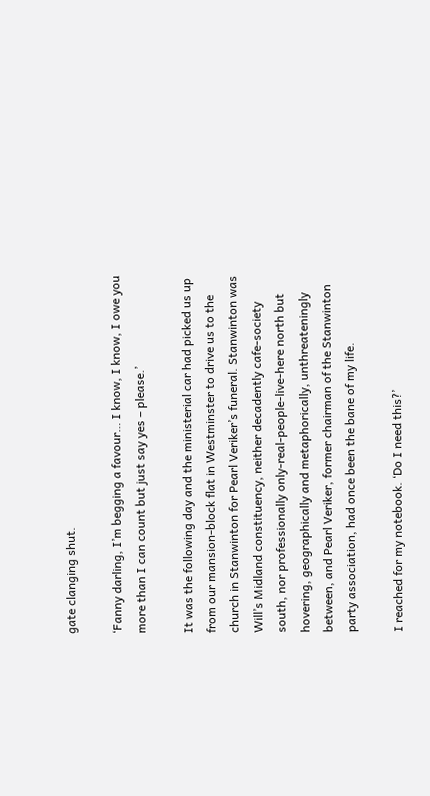gate clanging shut.

‘Fanny darling, I’m begging a favour… I know, I know, I owe you more than I can count but just say yes – please.’

It was the following day and the ministerial car had picked us up from our mansion-block flat in Westminster to drive us to the church in Stanwinton for Pearl Veriker’s funeral. Stanwinton was Will’s Midland constituency, neither decadently cafe-society south, nor professionally only-real-people-live-here north but hovering, geographically and metaphorically, unthreateningly between, and Pearl Veriker, former chairman of the Stanwinton party association, had once been the bane of my life.

I reached for my notebook. ‘Do I need this?’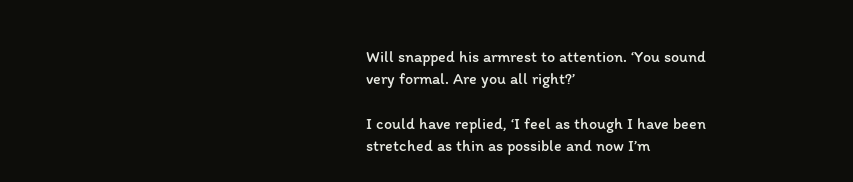Will snapped his armrest to attention. ‘You sound very formal. Are you all right?’

I could have replied, ‘I feel as though I have been stretched as thin as possible and now I’m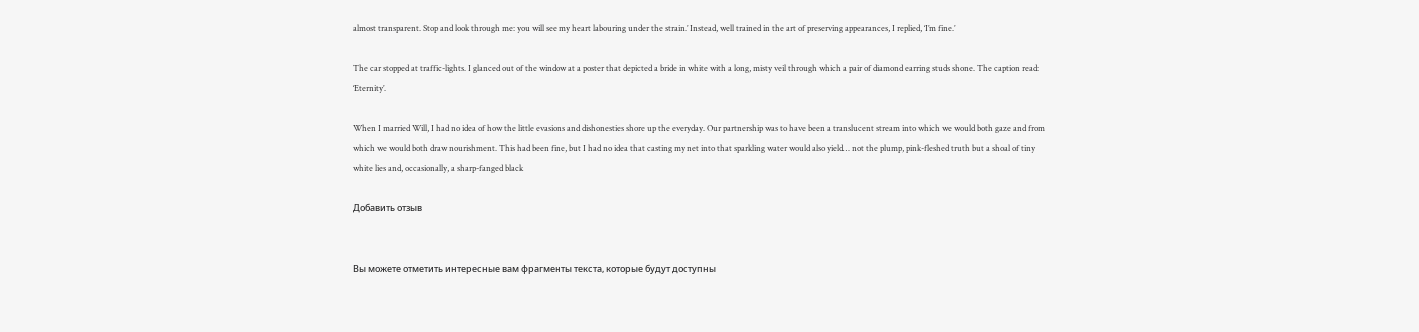almost transparent. Stop and look through me: you will see my heart labouring under the strain.’ Instead, well trained in the art of preserving appearances, I replied, ‘I’m fine.’

The car stopped at traffic-lights. I glanced out of the window at a poster that depicted a bride in white with a long, misty veil through which a pair of diamond earring studs shone. The caption read: ‘Eternity’.

When I married Will, I had no idea of how the little evasions and dishonesties shore up the everyday. Our partnership was to have been a translucent stream into which we would both gaze and from which we would both draw nourishment. This had been fine, but I had no idea that casting my net into that sparkling water would also yield… not the plump, pink-fleshed truth but a shoal of tiny white lies and, occasionally, a sharp-fanged black

Добавить отзыв


Вы можете отметить интересные вам фрагменты текста, которые будут доступны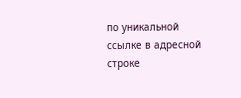по уникальной ссылке в адресной строке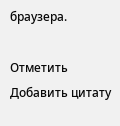браузера.

Отметить Добавить цитату